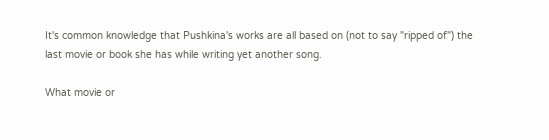It's common knowledge that Pushkina's works are all based on (not to say "ripped of") the last movie or book she has while writing yet another song.

What movie or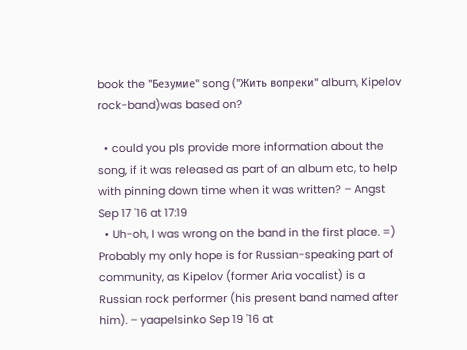book the "Безумие" song ("Жить вопреки" album, Kipelov rock-band)was based on?

  • could you pls provide more information about the song, if it was released as part of an album etc, to help with pinning down time when it was written? – Angst Sep 17 '16 at 17:19
  • Uh-oh, I was wrong on the band in the first place. =) Probably my only hope is for Russian-speaking part of community, as Kipelov (former Aria vocalist) is a Russian rock performer (his present band named after him). – yaapelsinko Sep 19 '16 at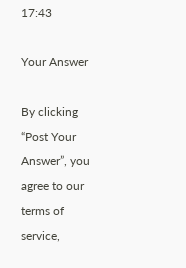17:43

Your Answer

By clicking “Post Your Answer”, you agree to our terms of service,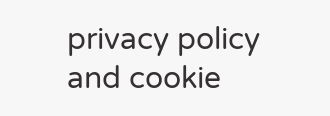privacy policy and cookie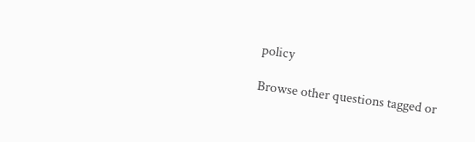policy

Browse other questions tagged or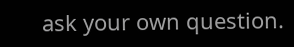ask your own question.